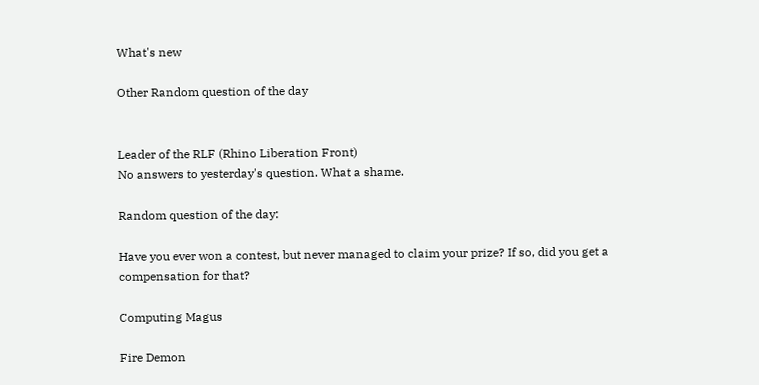What's new

Other Random question of the day


Leader of the RLF (Rhino Liberation Front)
No answers to yesterday's question. What a shame.

Random question of the day:

Have you ever won a contest, but never managed to claim your prize? If so, did you get a compensation for that?

Computing Magus

Fire Demon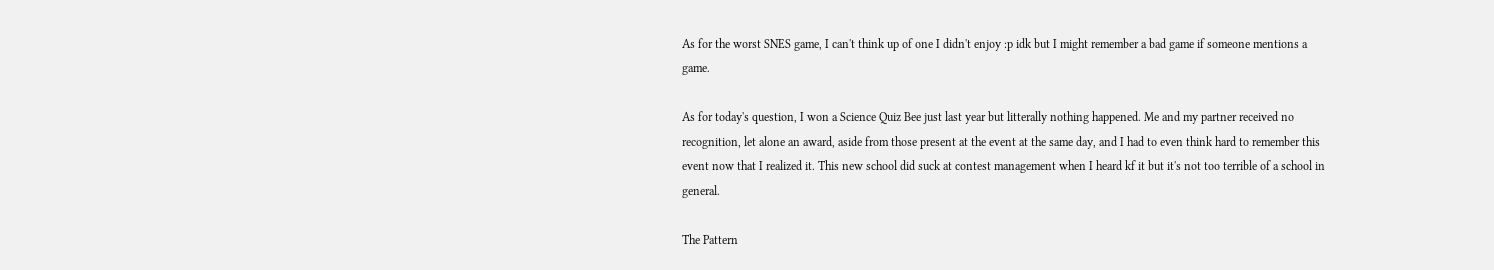As for the worst SNES game, I can't think up of one I didn't enjoy :p idk but I might remember a bad game if someone mentions a game.

As for today's question, I won a Science Quiz Bee just last year but litterally nothing happened. Me and my partner received no recognition, let alone an award, aside from those present at the event at the same day, and I had to even think hard to remember this event now that I realized it. This new school did suck at contest management when I heard kf it but it's not too terrible of a school in general.

The Pattern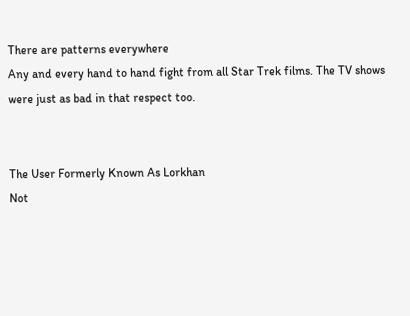There are patterns everywhere
Any and every hand to hand fight from all Star Trek films. The TV shows were just as bad in that respect too.


The User Formerly Known As Lorkhan
Not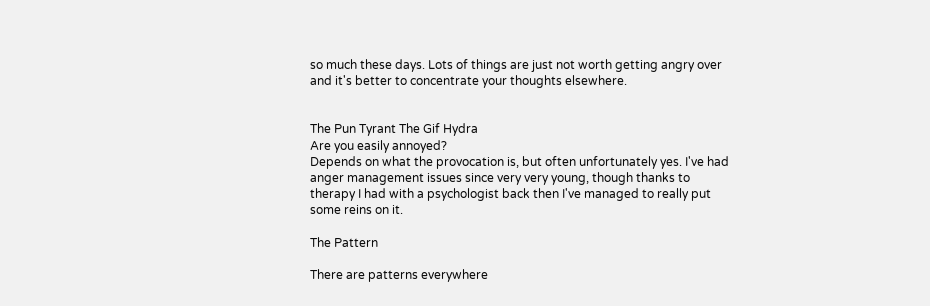so much these days. Lots of things are just not worth getting angry over and it's better to concentrate your thoughts elsewhere.


The Pun Tyrant The Gif Hydra
Are you easily annoyed?
Depends on what the provocation is, but often unfortunately yes. I've had anger management issues since very very young, though thanks to therapy I had with a psychologist back then I've managed to really put some reins on it.

The Pattern

There are patterns everywhere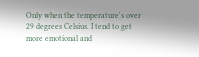Only when the temperature's over 29 degrees Celsius. I tend to get more emotional and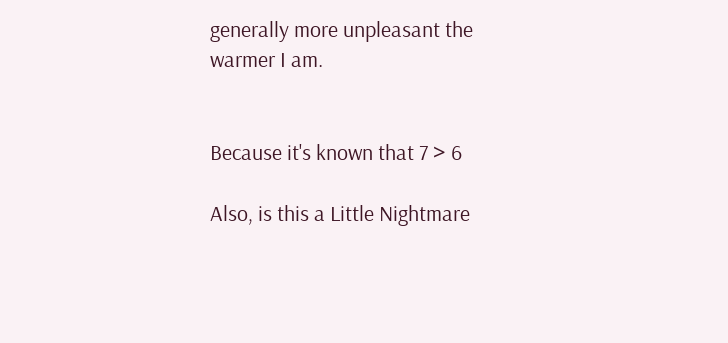generally more unpleasant the warmer I am.


Because it's known that 7 > 6

Also, is this a Little Nightmare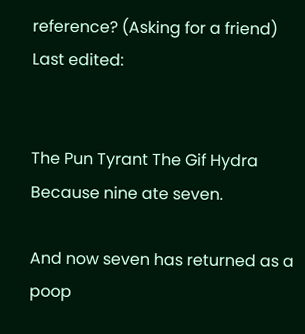reference? (Asking for a friend)
Last edited:


The Pun Tyrant The Gif Hydra
Because nine ate seven.

And now seven has returned as a poop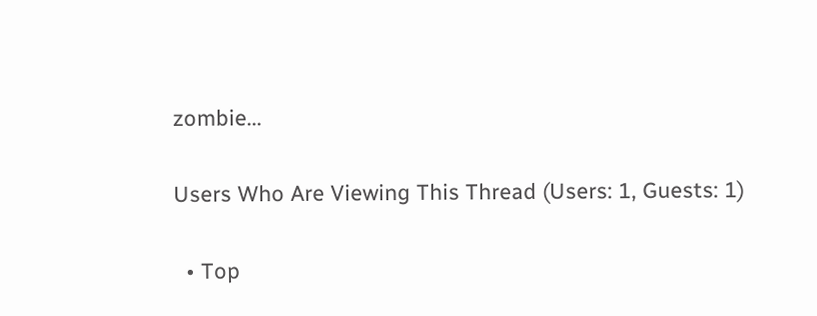zombie...

Users Who Are Viewing This Thread (Users: 1, Guests: 1)

  • Top